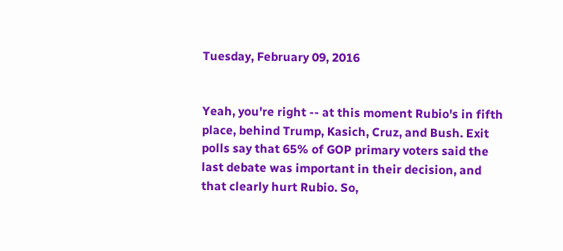Tuesday, February 09, 2016


Yeah, you're right -- at this moment Rubio's in fifth place, behind Trump, Kasich, Cruz, and Bush. Exit polls say that 65% of GOP primary voters said the last debate was important in their decision, and that clearly hurt Rubio. So,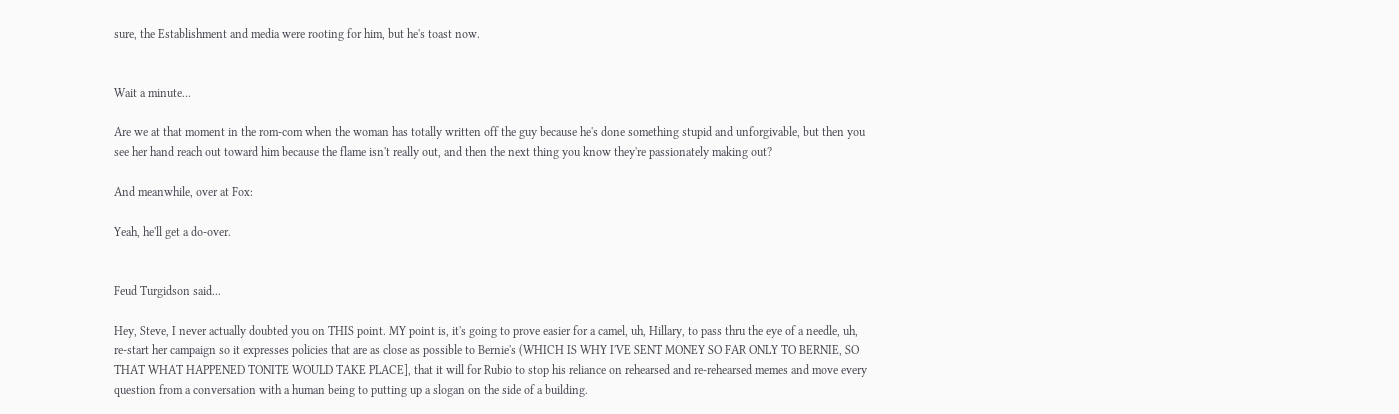sure, the Establishment and media were rooting for him, but he's toast now.


Wait a minute...

Are we at that moment in the rom-com when the woman has totally written off the guy because he's done something stupid and unforgivable, but then you see her hand reach out toward him because the flame isn't really out, and then the next thing you know they're passionately making out?

And meanwhile, over at Fox:

Yeah, he'll get a do-over.


Feud Turgidson said...

Hey, Steve, I never actually doubted you on THIS point. MY point is, it's going to prove easier for a camel, uh, Hillary, to pass thru the eye of a needle, uh, re-start her campaign so it expresses policies that are as close as possible to Bernie's (WHICH IS WHY I'VE SENT MONEY SO FAR ONLY TO BERNIE, SO THAT WHAT HAPPENED TONITE WOULD TAKE PLACE], that it will for Rubio to stop his reliance on rehearsed and re-rehearsed memes and move every question from a conversation with a human being to putting up a slogan on the side of a building.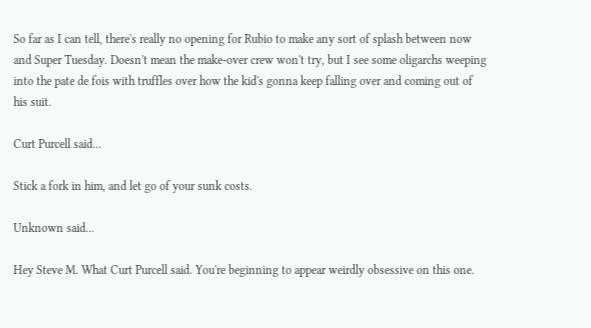So far as I can tell, there's really no opening for Rubio to make any sort of splash between now and Super Tuesday. Doesn't mean the make-over crew won't try, but I see some oligarchs weeping into the pate de fois with truffles over how the kid's gonna keep falling over and coming out of his suit.

Curt Purcell said...

Stick a fork in him, and let go of your sunk costs.

Unknown said...

Hey Steve M. What Curt Purcell said. You're beginning to appear weirdly obsessive on this one.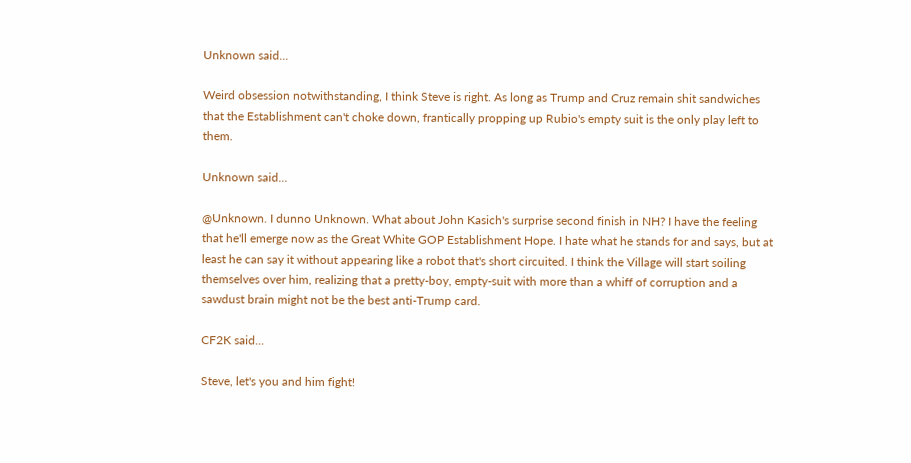Unknown said...

Weird obsession notwithstanding, I think Steve is right. As long as Trump and Cruz remain shit sandwiches that the Establishment can't choke down, frantically propping up Rubio's empty suit is the only play left to them.

Unknown said...

@Unknown. I dunno Unknown. What about John Kasich's surprise second finish in NH? I have the feeling that he'll emerge now as the Great White GOP Establishment Hope. I hate what he stands for and says, but at least he can say it without appearing like a robot that's short circuited. I think the Village will start soiling themselves over him, realizing that a pretty-boy, empty-suit with more than a whiff of corruption and a sawdust brain might not be the best anti-Trump card.

CF2K said...

Steve, let's you and him fight!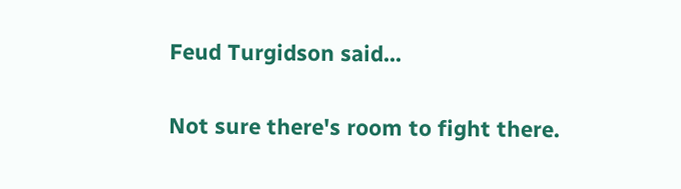Feud Turgidson said...

Not sure there's room to fight there.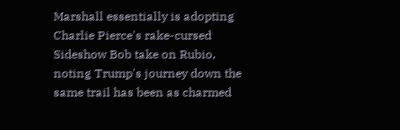Marshall essentially is adopting Charlie Pierce's rake-cursed Sideshow Bob take on Rubio, noting Trump's journey down the same trail has been as charmed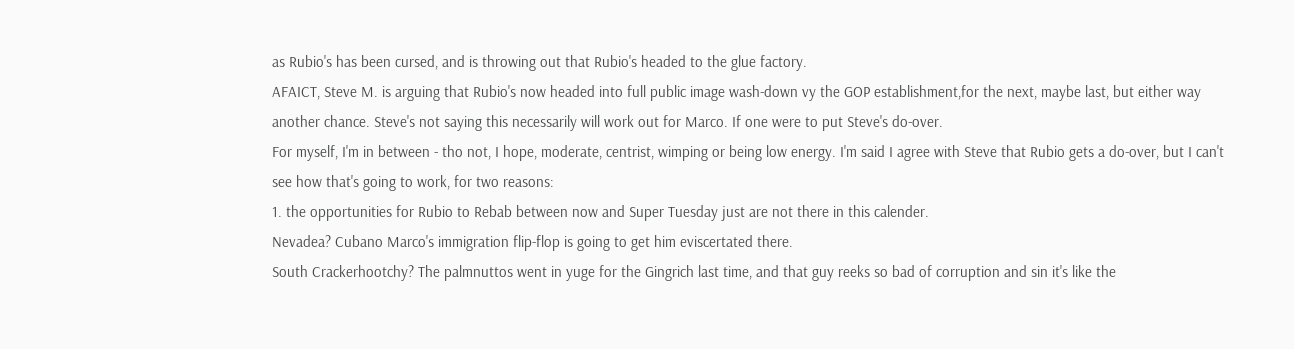as Rubio's has been cursed, and is throwing out that Rubio's headed to the glue factory.
AFAICT, Steve M. is arguing that Rubio's now headed into full public image wash-down vy the GOP establishment,for the next, maybe last, but either way another chance. Steve's not saying this necessarily will work out for Marco. If one were to put Steve's do-over.
For myself, I'm in between - tho not, I hope, moderate, centrist, wimping or being low energy. I'm said I agree with Steve that Rubio gets a do-over, but I can't see how that's going to work, for two reasons:
1. the opportunities for Rubio to Rebab between now and Super Tuesday just are not there in this calender.
Nevadea? Cubano Marco's immigration flip-flop is going to get him eviscertated there.
South Crackerhootchy? The palmnuttos went in yuge for the Gingrich last time, and that guy reeks so bad of corruption and sin it's like the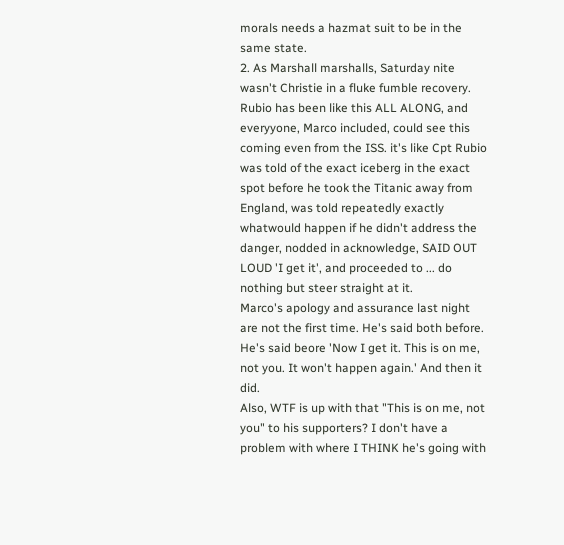morals needs a hazmat suit to be in the same state.
2. As Marshall marshalls, Saturday nite wasn't Christie in a fluke fumble recovery. Rubio has been like this ALL ALONG, and everyyone, Marco included, could see this coming even from the ISS. it's like Cpt Rubio was told of the exact iceberg in the exact spot before he took the Titanic away from England, was told repeatedly exactly whatwould happen if he didn't address the danger, nodded in acknowledge, SAID OUT LOUD 'I get it', and proceeded to ... do nothing but steer straight at it.
Marco's apology and assurance last night are not the first time. He's said both before. He's said beore 'Now I get it. This is on me, not you. It won't happen again.' And then it did.
Also, WTF is up with that "This is on me, not you" to his supporters? I don't have a problem with where I THINK he's going with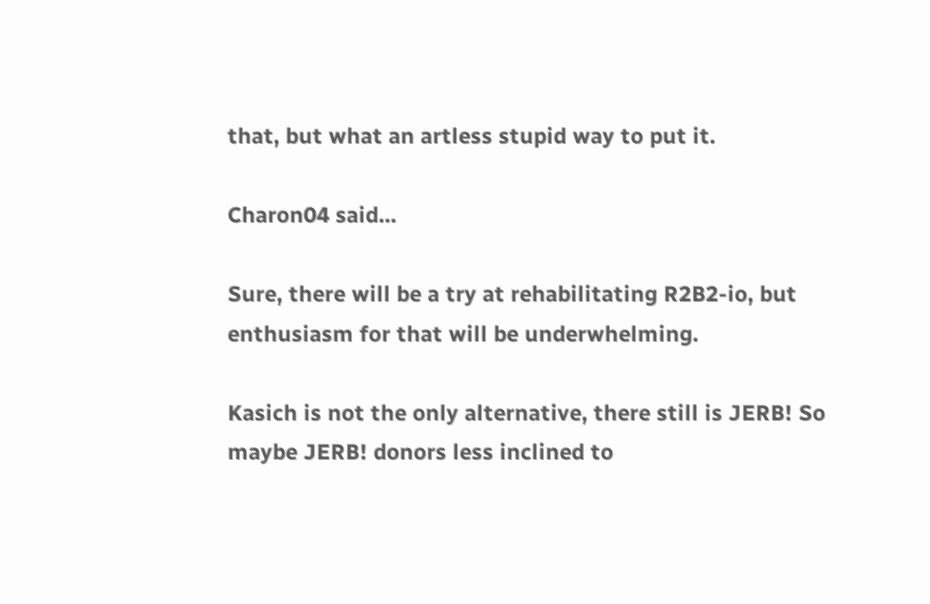that, but what an artless stupid way to put it.

Charon04 said...

Sure, there will be a try at rehabilitating R2B2-io, but enthusiasm for that will be underwhelming.

Kasich is not the only alternative, there still is JERB! So maybe JERB! donors less inclined to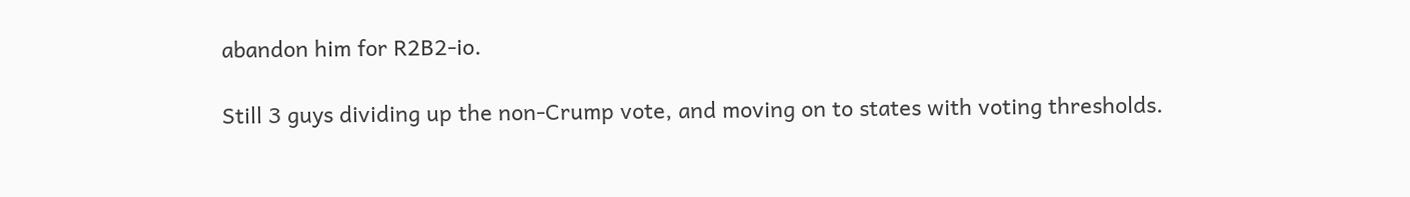abandon him for R2B2-io.

Still 3 guys dividing up the non-Crump vote, and moving on to states with voting thresholds.